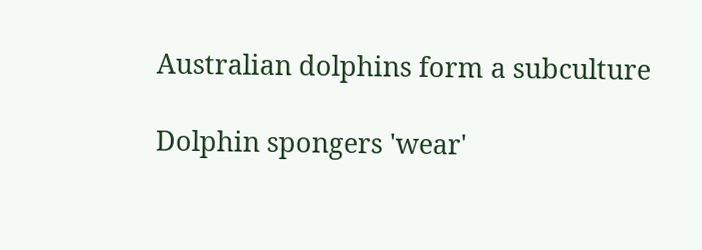Australian dolphins form a subculture

Dolphin spongers 'wear'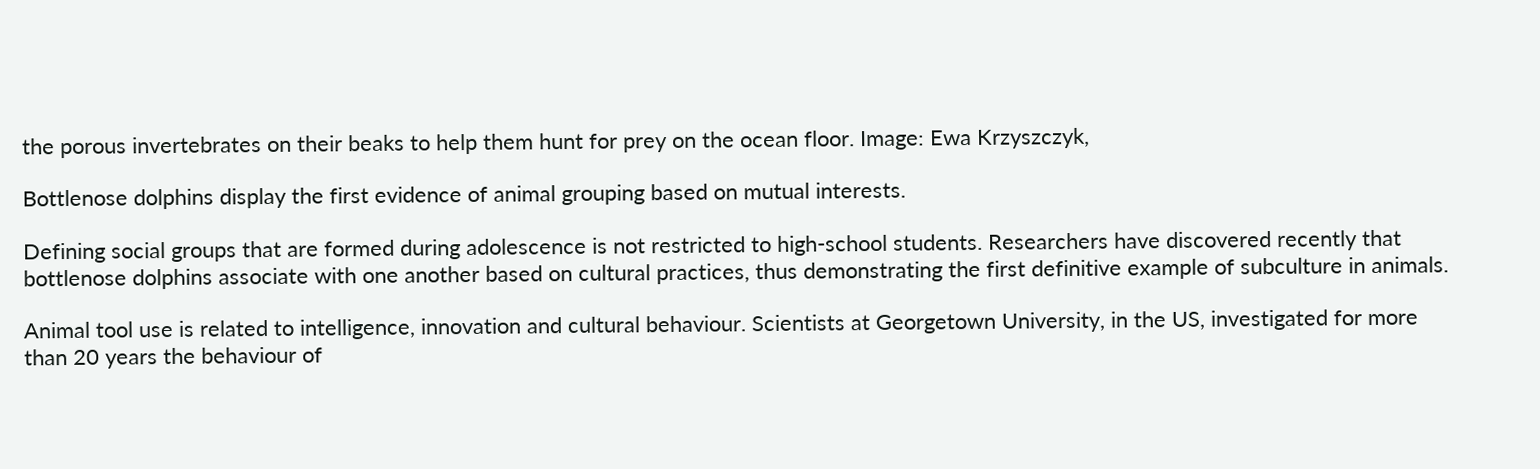the porous invertebrates on their beaks to help them hunt for prey on the ocean floor. Image: Ewa Krzyszczyk,

Bottlenose dolphins display the first evidence of animal grouping based on mutual interests.

Defining social groups that are formed during adolescence is not restricted to high-school students. Researchers have discovered recently that bottlenose dolphins associate with one another based on cultural practices, thus demonstrating the first definitive example of subculture in animals.

Animal tool use is related to intelligence, innovation and cultural behaviour. Scientists at Georgetown University, in the US, investigated for more than 20 years the behaviour of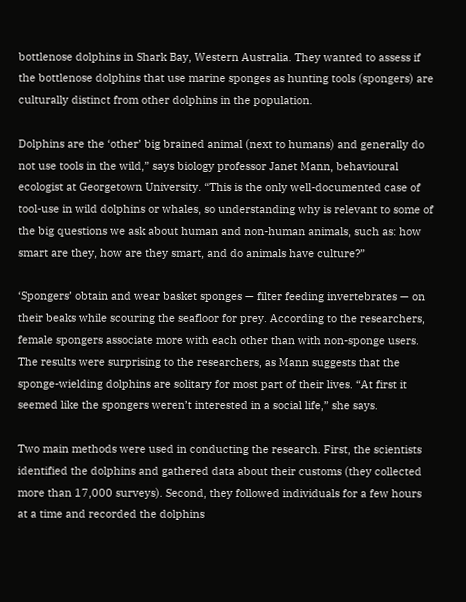bottlenose dolphins in Shark Bay, Western Australia. They wanted to assess if the bottlenose dolphins that use marine sponges as hunting tools (spongers) are culturally distinct from other dolphins in the population.

Dolphins are the ‘other’ big brained animal (next to humans) and generally do not use tools in the wild,” says biology professor Janet Mann, behavioural ecologist at Georgetown University. “This is the only well-documented case of tool-use in wild dolphins or whales, so understanding why is relevant to some of the big questions we ask about human and non-human animals, such as: how smart are they, how are they smart, and do animals have culture?”

‘Spongers’ obtain and wear basket sponges — filter feeding invertebrates — on their beaks while scouring the seafloor for prey. According to the researchers, female spongers associate more with each other than with non-sponge users. The results were surprising to the researchers, as Mann suggests that the sponge-wielding dolphins are solitary for most part of their lives. “At first it seemed like the spongers weren’t interested in a social life,” she says.

Two main methods were used in conducting the research. First, the scientists identified the dolphins and gathered data about their customs (they collected more than 17,000 surveys). Second, they followed individuals for a few hours at a time and recorded the dolphins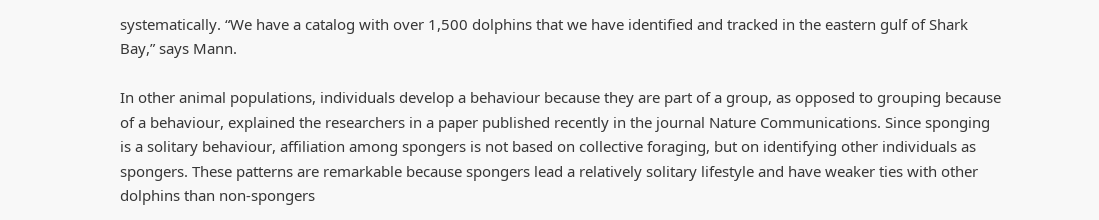systematically. “We have a catalog with over 1,500 dolphins that we have identified and tracked in the eastern gulf of Shark Bay,” says Mann.

In other animal populations, individuals develop a behaviour because they are part of a group, as opposed to grouping because of a behaviour, explained the researchers in a paper published recently in the journal Nature Communications. Since sponging is a solitary behaviour, affiliation among spongers is not based on collective foraging, but on identifying other individuals as spongers. These patterns are remarkable because spongers lead a relatively solitary lifestyle and have weaker ties with other dolphins than non-spongers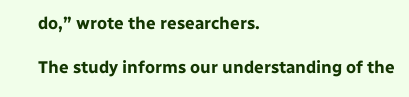do,” wrote the researchers.

The study informs our understanding of the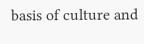basis of culture and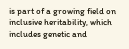is part of a growing field on inclusive heritability, which includes genetic and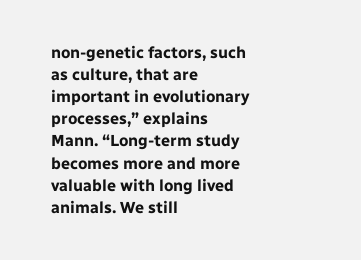non-genetic factors, such as culture, that are important in evolutionary processes,” explains Mann. “Long-term study becomes more and more valuable with long lived animals. We still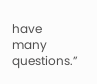have many questions.”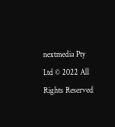nextmedia Pty Ltd © 2022 All Rights Reserved